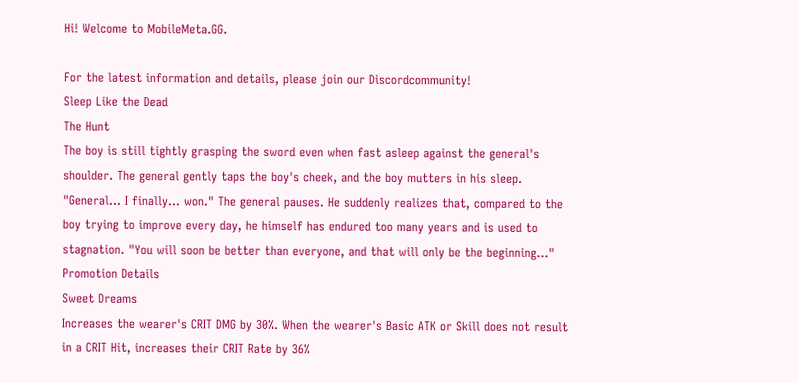Hi! Welcome to MobileMeta.GG.

For the latest information and details, please join our Discordcommunity!
Sleep Like the Dead
The Hunt
The boy is still tightly grasping the sword even when fast asleep against the general's shoulder. The general gently taps the boy's cheek, and the boy mutters in his sleep. "General... I finally... won." The general pauses. He suddenly realizes that, compared to the boy trying to improve every day, he himself has endured too many years and is used to stagnation. "You will soon be better than everyone, and that will only be the beginning..."
Promotion Details
Sweet Dreams
Increases the wearer's CRIT DMG by 30%. When the wearer's Basic ATK or Skill does not result in a CRIT Hit, increases their CRIT Rate by 36%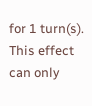for 1 turn(s). This effect can only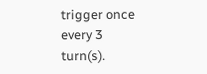trigger once every 3 turn(s).